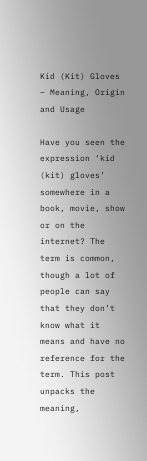Kid (Kit) Gloves – Meaning, Origin and Usage

Have you seen the expression ‘kid (kit) gloves’ somewhere in a book, movie, show or on the internet? The term is common, though a lot of people can say that they don’t know what it means and have no reference for the term. This post unpacks the meaning,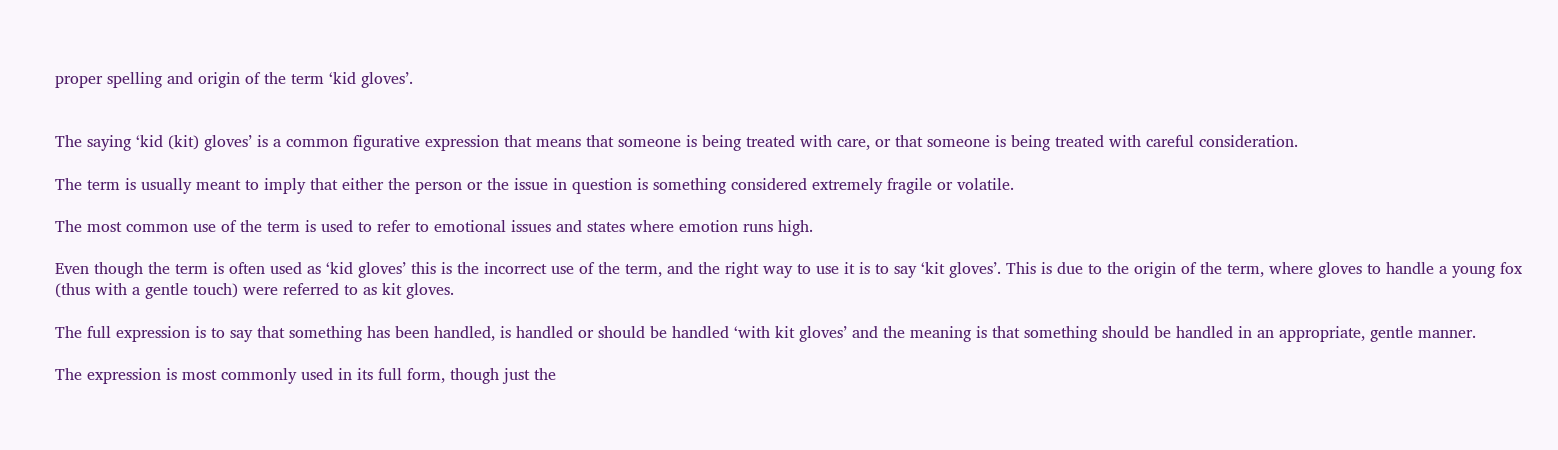proper spelling and origin of the term ‘kid gloves’.


The saying ‘kid (kit) gloves’ is a common figurative expression that means that someone is being treated with care, or that someone is being treated with careful consideration.

The term is usually meant to imply that either the person or the issue in question is something considered extremely fragile or volatile.

The most common use of the term is used to refer to emotional issues and states where emotion runs high.

Even though the term is often used as ‘kid gloves’ this is the incorrect use of the term, and the right way to use it is to say ‘kit gloves’. This is due to the origin of the term, where gloves to handle a young fox (thus with a gentle touch) were referred to as kit gloves.

The full expression is to say that something has been handled, is handled or should be handled ‘with kit gloves’ and the meaning is that something should be handled in an appropriate, gentle manner.

The expression is most commonly used in its full form, though just the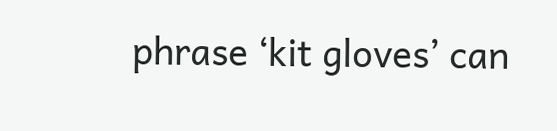phrase ‘kit gloves’ can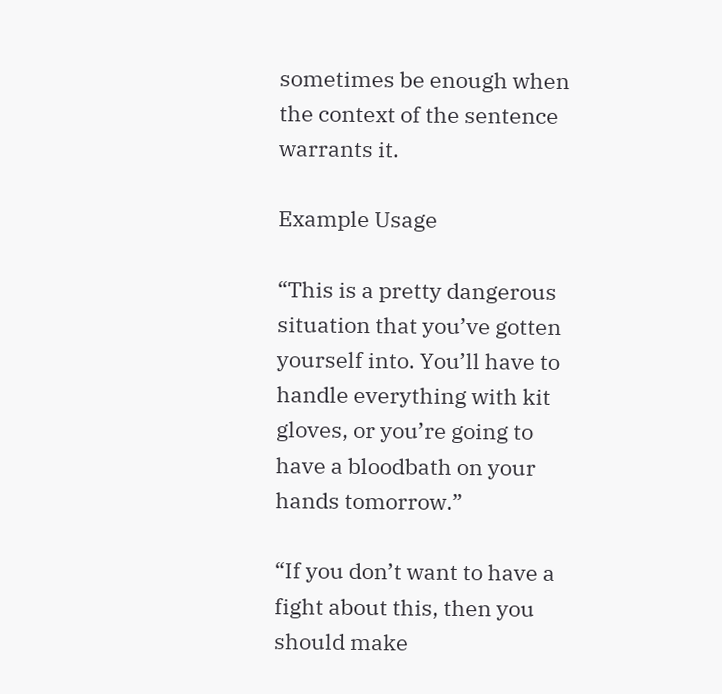sometimes be enough when the context of the sentence warrants it.

Example Usage

“This is a pretty dangerous situation that you’ve gotten yourself into. You’ll have to handle everything with kit gloves, or you’re going to have a bloodbath on your hands tomorrow.”

“If you don’t want to have a fight about this, then you should make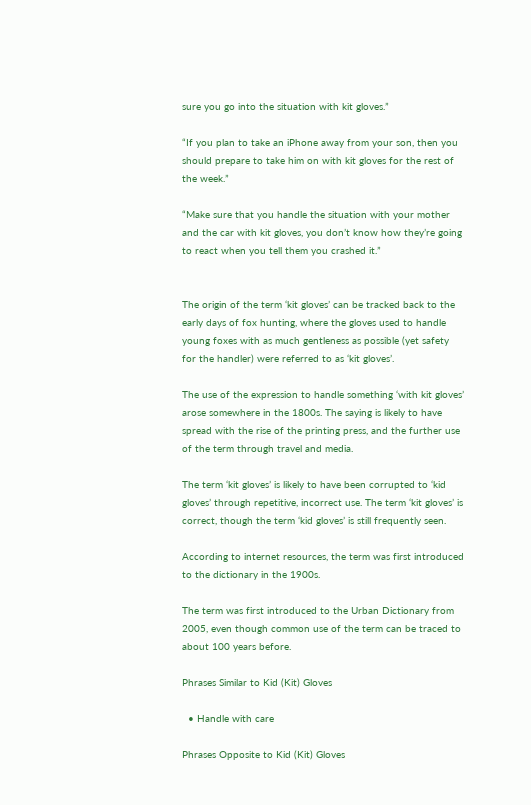sure you go into the situation with kit gloves.”

“If you plan to take an iPhone away from your son, then you should prepare to take him on with kit gloves for the rest of the week.”

“Make sure that you handle the situation with your mother and the car with kit gloves, you don’t know how they’re going to react when you tell them you crashed it.”


The origin of the term ‘kit gloves’ can be tracked back to the early days of fox hunting, where the gloves used to handle young foxes with as much gentleness as possible (yet safety for the handler) were referred to as ‘kit gloves’.

The use of the expression to handle something ‘with kit gloves’ arose somewhere in the 1800s. The saying is likely to have spread with the rise of the printing press, and the further use of the term through travel and media.

The term ‘kit gloves’ is likely to have been corrupted to ‘kid gloves’ through repetitive, incorrect use. The term ‘kit gloves’ is correct, though the term ‘kid gloves’ is still frequently seen.

According to internet resources, the term was first introduced to the dictionary in the 1900s.

The term was first introduced to the Urban Dictionary from 2005, even though common use of the term can be traced to about 100 years before.

Phrases Similar to Kid (Kit) Gloves

  • Handle with care

Phrases Opposite to Kid (Kit) Gloves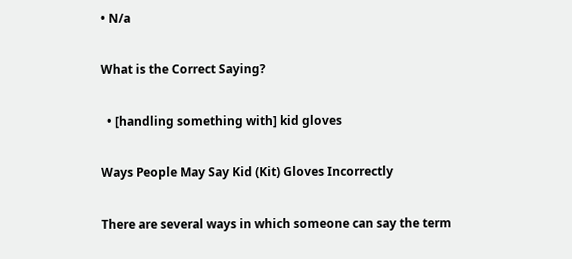• N/a

What is the Correct Saying?

  • [handling something with] kid gloves

Ways People May Say Kid (Kit) Gloves Incorrectly

There are several ways in which someone can say the term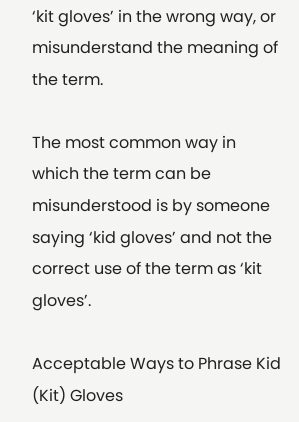‘kit gloves’ in the wrong way, or misunderstand the meaning of the term.

The most common way in which the term can be misunderstood is by someone saying ‘kid gloves’ and not the correct use of the term as ‘kit gloves’.

Acceptable Ways to Phrase Kid (Kit) Gloves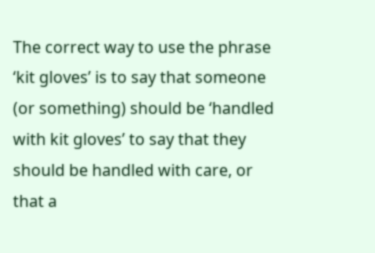The correct way to use the phrase ‘kit gloves’ is to say that someone (or something) should be ‘handled with kit gloves’ to say that they should be handled with care, or that a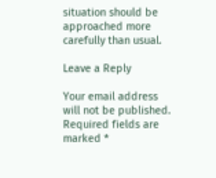situation should be approached more carefully than usual.

Leave a Reply

Your email address will not be published. Required fields are marked *